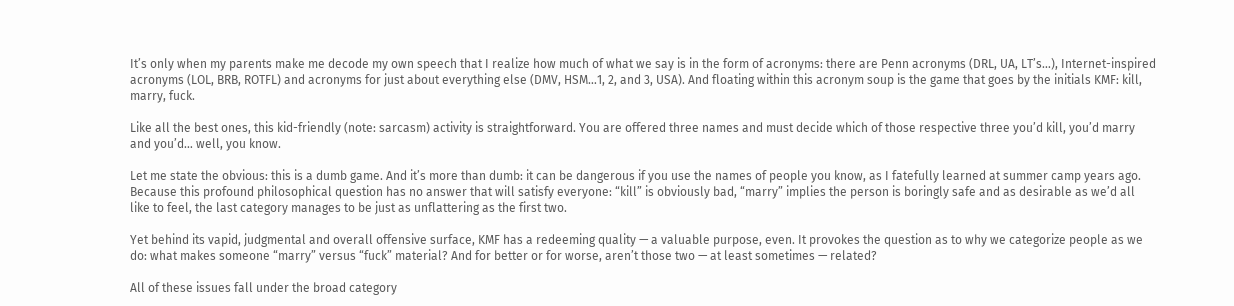It’s only when my parents make me decode my own speech that I realize how much of what we say is in the form of acronyms: there are Penn acronyms (DRL, UA, LT’s…), Internet-inspired acronyms (LOL, BRB, ROTFL) and acronyms for just about everything else (DMV, HSM…1, 2, and 3, USA). And floating within this acronym soup is the game that goes by the initials KMF: kill, marry, fuck.

Like all the best ones, this kid-friendly (note: sarcasm) activity is straightforward. You are offered three names and must decide which of those respective three you’d kill, you’d marry and you’d… well, you know.

Let me state the obvious: this is a dumb game. And it’s more than dumb: it can be dangerous if you use the names of people you know, as I fatefully learned at summer camp years ago. Because this profound philosophical question has no answer that will satisfy everyone: “kill” is obviously bad, “marry” implies the person is boringly safe and as desirable as we’d all like to feel, the last category manages to be just as unflattering as the first two.

Yet behind its vapid, judgmental and overall offensive surface, KMF has a redeeming quality — a valuable purpose, even. It provokes the question as to why we categorize people as we do: what makes someone “marry” versus “fuck” material? And for better or for worse, aren’t those two — at least sometimes — related?

All of these issues fall under the broad category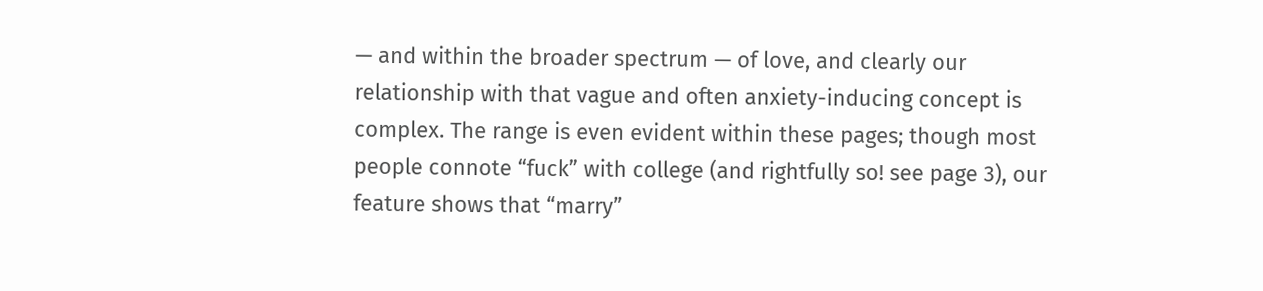— and within the broader spectrum — of love, and clearly our relationship with that vague and often anxiety-inducing concept is complex. The range is even evident within these pages; though most people connote “fuck” with college (and rightfully so! see page 3), our feature shows that “marry”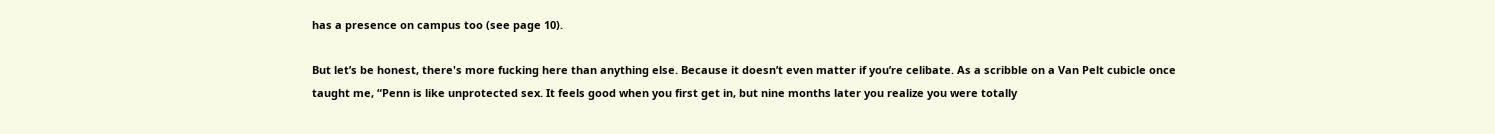has a presence on campus too (see page 10).

But let’s be honest, there's more fucking here than anything else. Because it doesn’t even matter if you’re celibate. As a scribble on a Van Pelt cubicle once taught me, “Penn is like unprotected sex. It feels good when you first get in, but nine months later you realize you were totally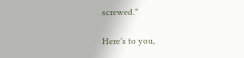screwed.”

Here’s to you,